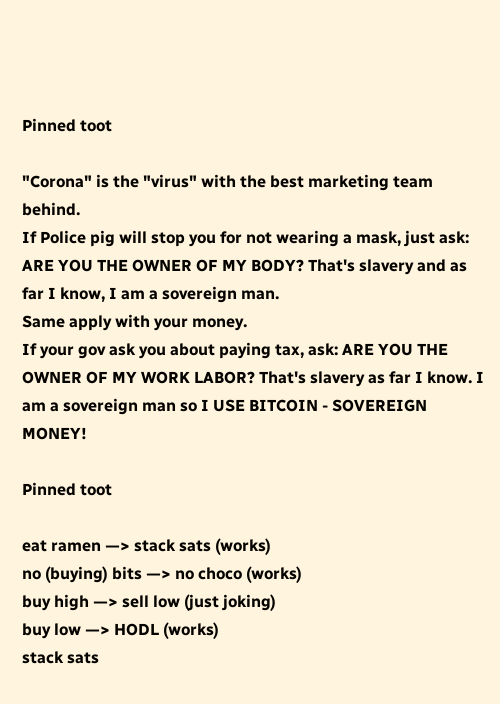Pinned toot

"Corona" is the "virus" with the best marketing team behind.
If Police pig will stop you for not wearing a mask, just ask: ARE YOU THE OWNER OF MY BODY? That's slavery and as far I know, I am a sovereign man.
Same apply with your money.
If your gov ask you about paying tax, ask: ARE YOU THE OWNER OF MY WORK LABOR? That's slavery as far I know. I am a sovereign man so I USE BITCOIN - SOVEREIGN MONEY!

Pinned toot

eat ramen —> stack sats (works)
no (buying) bits —> no choco (works)
buy high —> sell low (just joking)
buy low —> HODL (works)
stack sats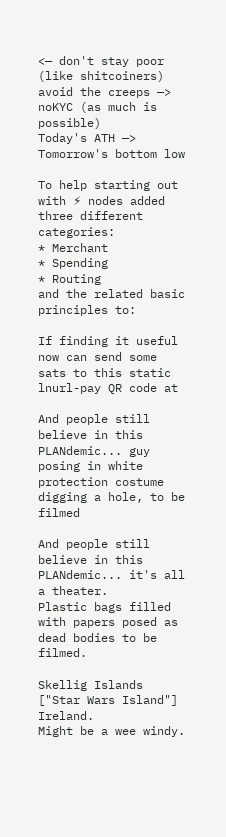<— don't stay poor (like shitcoiners)
avoid the creeps —> noKYC (as much is possible)
Today's ATH —> Tomorrow's bottom low

To help starting out with ⚡ nodes added three different categories:
* Merchant
* Spending
* Routing
and the related basic principles to:

If finding it useful now can send some sats to this static lnurl-pay QR code at

And people still believe in this PLANdemic... guy posing in white protection costume digging a hole, to be filmed

And people still believe in this PLANdemic... it's all a theater.
Plastic bags filled with papers posed as dead bodies to be filmed.

Skellig Islands ["Star Wars Island"] Ireland.
Might be a wee windy.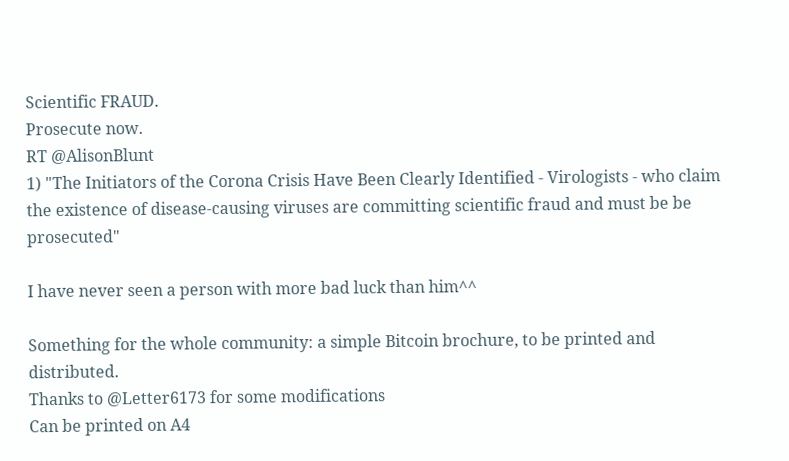Scientific FRAUD.
Prosecute now.
RT @AlisonBlunt
1) "The Initiators of the Corona Crisis Have Been Clearly Identified - Virologists - who claim the existence of disease-causing viruses are committing scientific fraud and must be be prosecuted"

I have never seen a person with more bad luck than him^^

Something for the whole community: a simple Bitcoin brochure, to be printed and distributed.
Thanks to @Letter6173 for some modifications
Can be printed on A4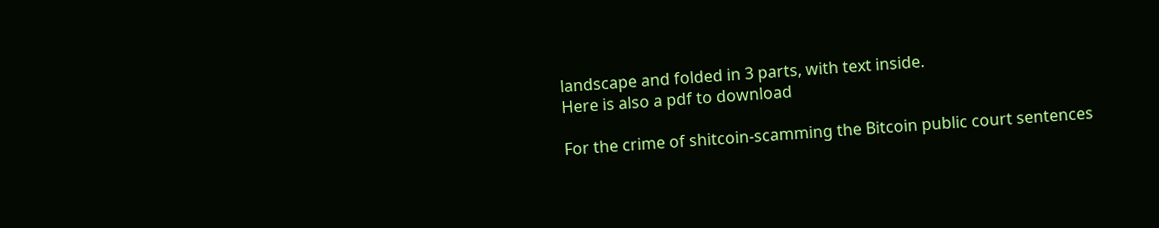landscape and folded in 3 parts, with text inside.
Here is also a pdf to download

For the crime of shitcoin-scamming the Bitcoin public court sentences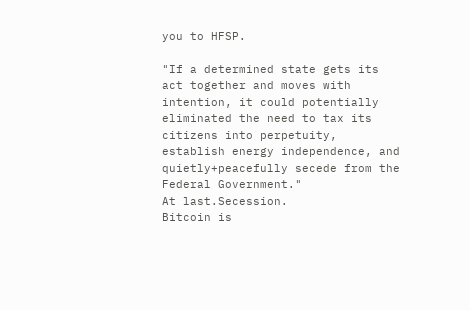you to HFSP.

"If a determined state gets its act together and moves with intention, it could potentially eliminated the need to tax its citizens into perpetuity, establish energy independence, and quietly+peacefully secede from the Federal Government."
At last.Secession.
Bitcoin is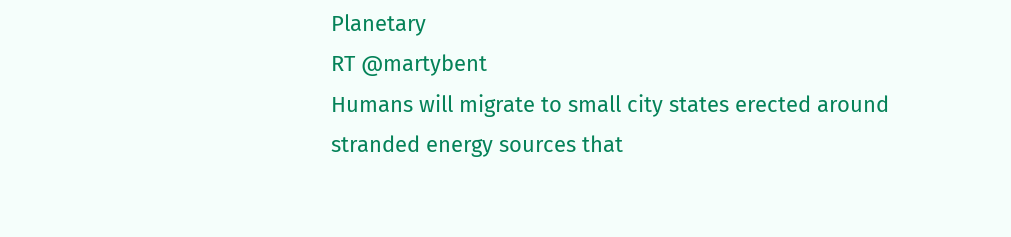Planetary
RT @martybent
Humans will migrate to small city states erected around stranded energy sources that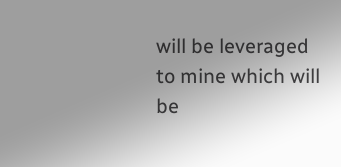will be leveraged to mine which will be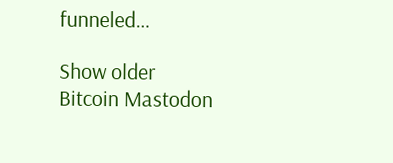funneled…

Show older
Bitcoin Mastodon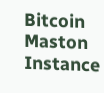Bitcoin Maston Instance